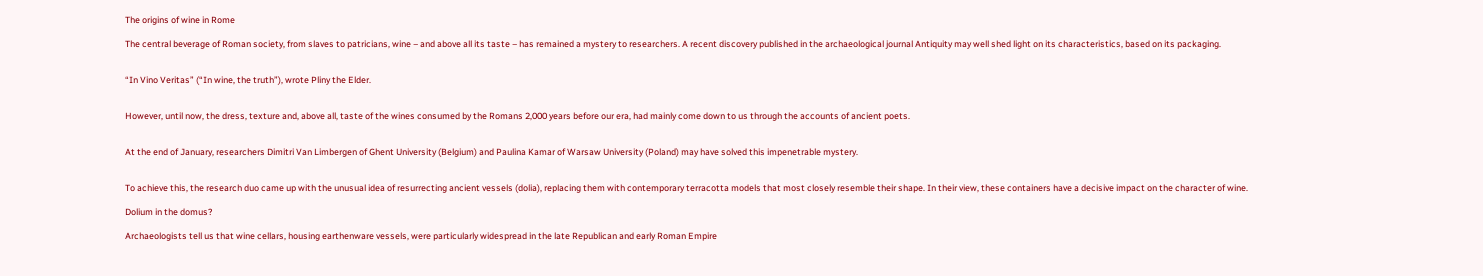The origins of wine in Rome

The central beverage of Roman society, from slaves to patricians, wine – and above all its taste – has remained a mystery to researchers. A recent discovery published in the archaeological journal Antiquity may well shed light on its characteristics, based on its packaging.


“In Vino Veritas” (“In wine, the truth”), wrote Pliny the Elder.


However, until now, the dress, texture and, above all, taste of the wines consumed by the Romans 2,000 years before our era, had mainly come down to us through the accounts of ancient poets.


At the end of January, researchers Dimitri Van Limbergen of Ghent University (Belgium) and Paulina Kamar of Warsaw University (Poland) may have solved this impenetrable mystery.


To achieve this, the research duo came up with the unusual idea of resurrecting ancient vessels (dolia), replacing them with contemporary terracotta models that most closely resemble their shape. In their view, these containers have a decisive impact on the character of wine.

Dolium in the domus?

Archaeologists tell us that wine cellars, housing earthenware vessels, were particularly widespread in the late Republican and early Roman Empire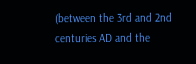(between the 3rd and 2nd centuries AD and the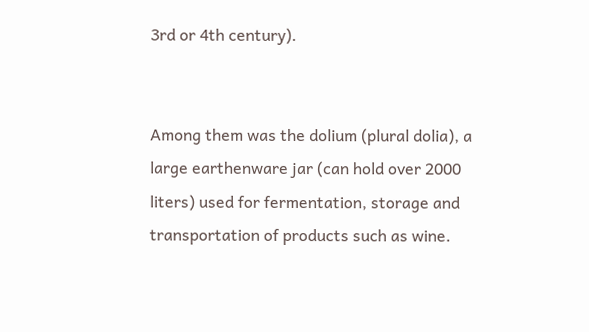3rd or 4th century).


Among them was the dolium (plural dolia), a large earthenware jar (can hold over 2000 liters) used for fermentation, storage and transportation of products such as wine.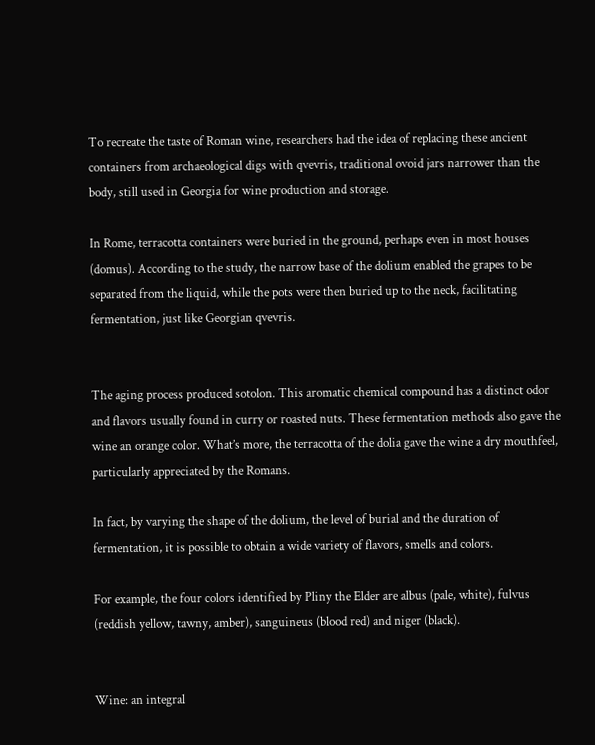To recreate the taste of Roman wine, researchers had the idea of replacing these ancient containers from archaeological digs with qvevris, traditional ovoid jars narrower than the body, still used in Georgia for wine production and storage.

In Rome, terracotta containers were buried in the ground, perhaps even in most houses (domus). According to the study, the narrow base of the dolium enabled the grapes to be separated from the liquid, while the pots were then buried up to the neck, facilitating fermentation, just like Georgian qvevris.


The aging process produced sotolon. This aromatic chemical compound has a distinct odor and flavors usually found in curry or roasted nuts. These fermentation methods also gave the wine an orange color. What’s more, the terracotta of the dolia gave the wine a dry mouthfeel, particularly appreciated by the Romans.

In fact, by varying the shape of the dolium, the level of burial and the duration of fermentation, it is possible to obtain a wide variety of flavors, smells and colors.

For example, the four colors identified by Pliny the Elder are albus (pale, white), fulvus (reddish yellow, tawny, amber), sanguineus (blood red) and niger (black).


Wine: an integral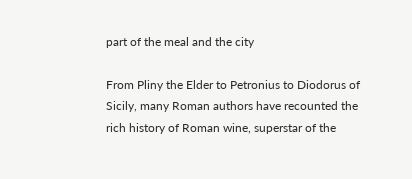part of the meal and the city

From Pliny the Elder to Petronius to Diodorus of Sicily, many Roman authors have recounted the rich history of Roman wine, superstar of the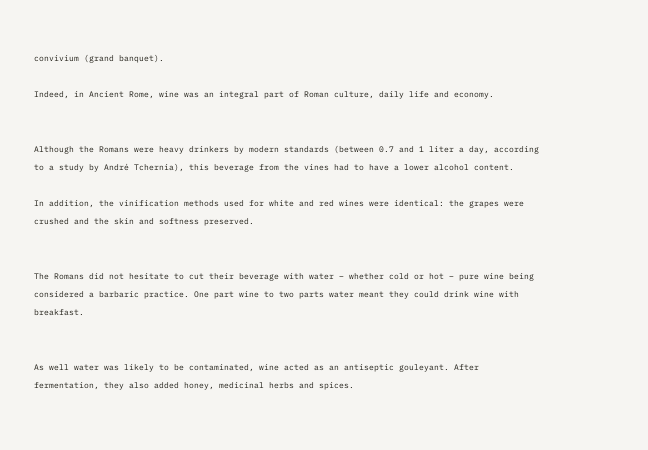convivium (grand banquet).

Indeed, in Ancient Rome, wine was an integral part of Roman culture, daily life and economy.


Although the Romans were heavy drinkers by modern standards (between 0.7 and 1 liter a day, according to a study by André Tchernia), this beverage from the vines had to have a lower alcohol content.

In addition, the vinification methods used for white and red wines were identical: the grapes were crushed and the skin and softness preserved.


The Romans did not hesitate to cut their beverage with water – whether cold or hot – pure wine being considered a barbaric practice. One part wine to two parts water meant they could drink wine with breakfast.


As well water was likely to be contaminated, wine acted as an antiseptic gouleyant. After fermentation, they also added honey, medicinal herbs and spices.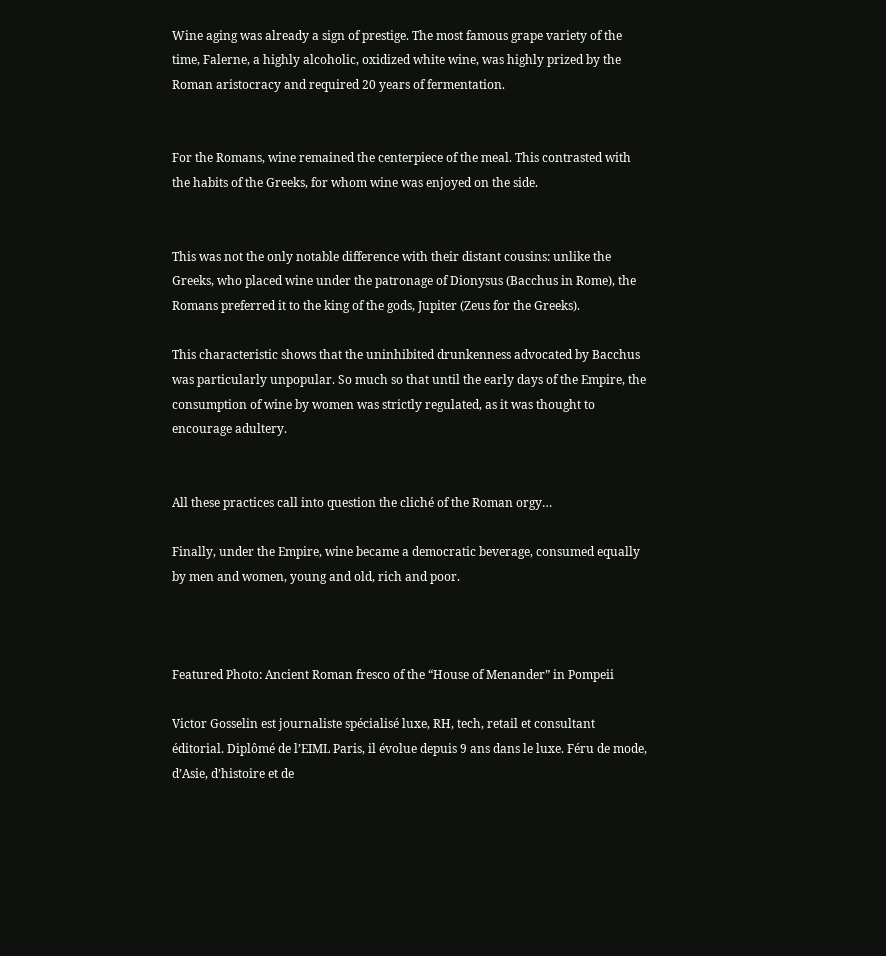Wine aging was already a sign of prestige. The most famous grape variety of the time, Falerne, a highly alcoholic, oxidized white wine, was highly prized by the Roman aristocracy and required 20 years of fermentation.


For the Romans, wine remained the centerpiece of the meal. This contrasted with the habits of the Greeks, for whom wine was enjoyed on the side.


This was not the only notable difference with their distant cousins: unlike the Greeks, who placed wine under the patronage of Dionysus (Bacchus in Rome), the Romans preferred it to the king of the gods, Jupiter (Zeus for the Greeks).

This characteristic shows that the uninhibited drunkenness advocated by Bacchus was particularly unpopular. So much so that until the early days of the Empire, the consumption of wine by women was strictly regulated, as it was thought to encourage adultery.


All these practices call into question the cliché of the Roman orgy…

Finally, under the Empire, wine became a democratic beverage, consumed equally by men and women, young and old, rich and poor.



Featured Photo: Ancient Roman fresco of the “House of Menander” in Pompeii

Victor Gosselin est journaliste spécialisé luxe, RH, tech, retail et consultant éditorial. Diplômé de l’EIML Paris, il évolue depuis 9 ans dans le luxe. Féru de mode, d’Asie, d’histoire et de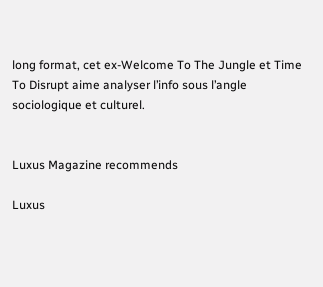long format, cet ex-Welcome To The Jungle et Time To Disrupt aime analyser l’info sous l’angle sociologique et culturel.


Luxus Magazine recommends

Luxus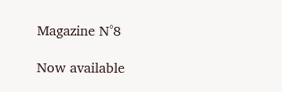Magazine N°8

Now available